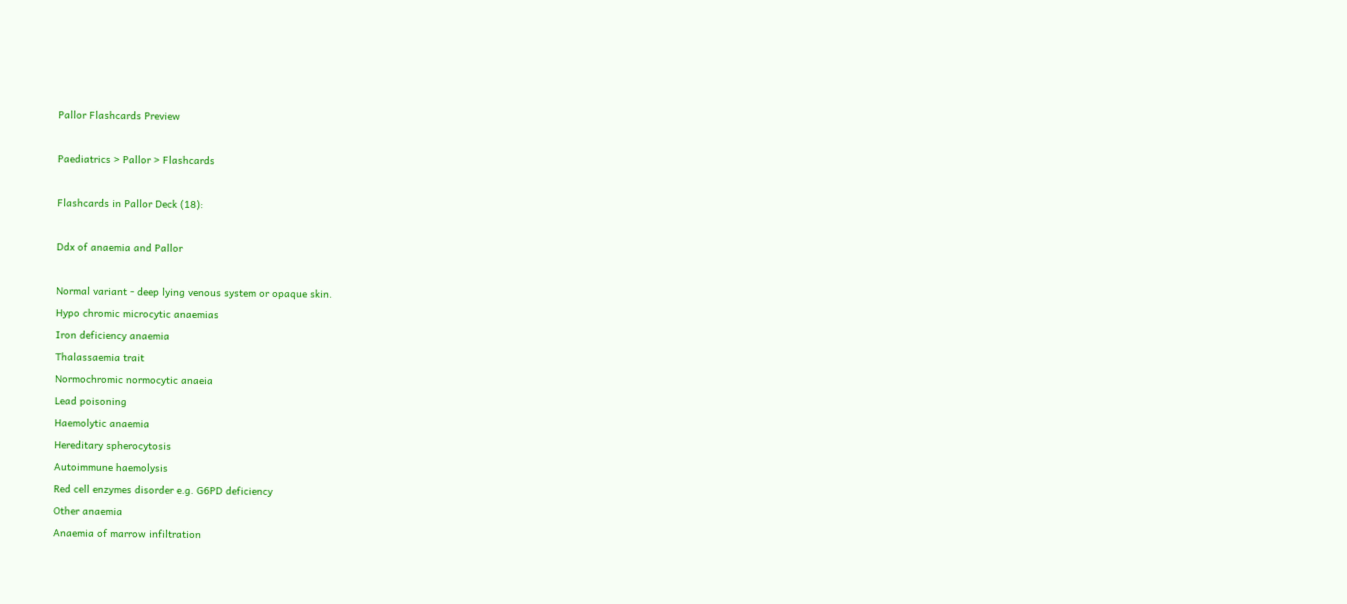Pallor Flashcards Preview

Paediatrics > Pallor > Flashcards

Flashcards in Pallor Deck (18):

Ddx of anaemia and Pallor

Normal variant - deep lying venous system or opaque skin.
Hypo chromic microcytic anaemias
Iron deficiency anaemia
Thalassaemia trait
Normochromic normocytic anaeia
Lead poisoning
Haemolytic anaemia
Hereditary spherocytosis
Autoimmune haemolysis
Red cell enzymes disorder e.g. G6PD deficiency
Other anaemia
Anaemia of marrow infiltration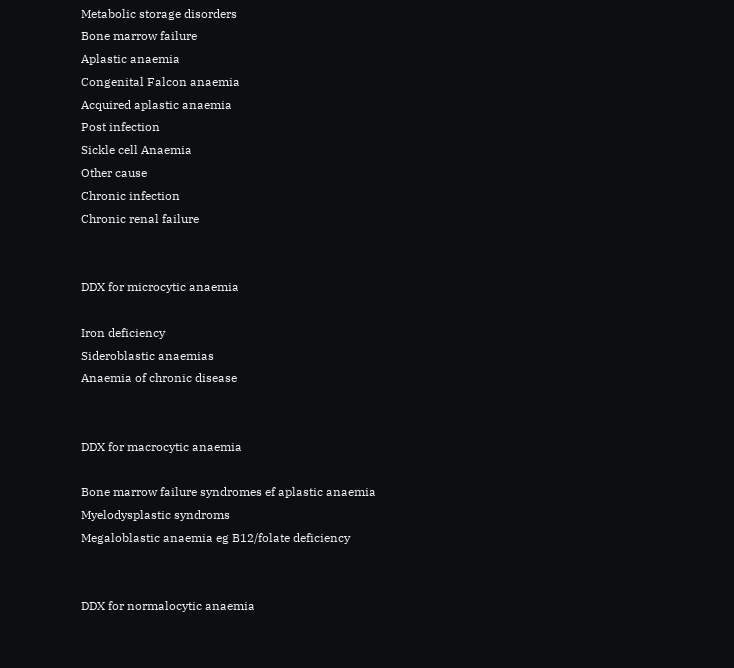Metabolic storage disorders
Bone marrow failure
Aplastic anaemia
Congenital Falcon anaemia
Acquired aplastic anaemia
Post infection
Sickle cell Anaemia
Other cause
Chronic infection
Chronic renal failure


DDX for microcytic anaemia

Iron deficiency
Sideroblastic anaemias
Anaemia of chronic disease


DDX for macrocytic anaemia

Bone marrow failure syndromes ef aplastic anaemia
Myelodysplastic syndroms
Megaloblastic anaemia eg B12/folate deficiency


DDX for normalocytic anaemia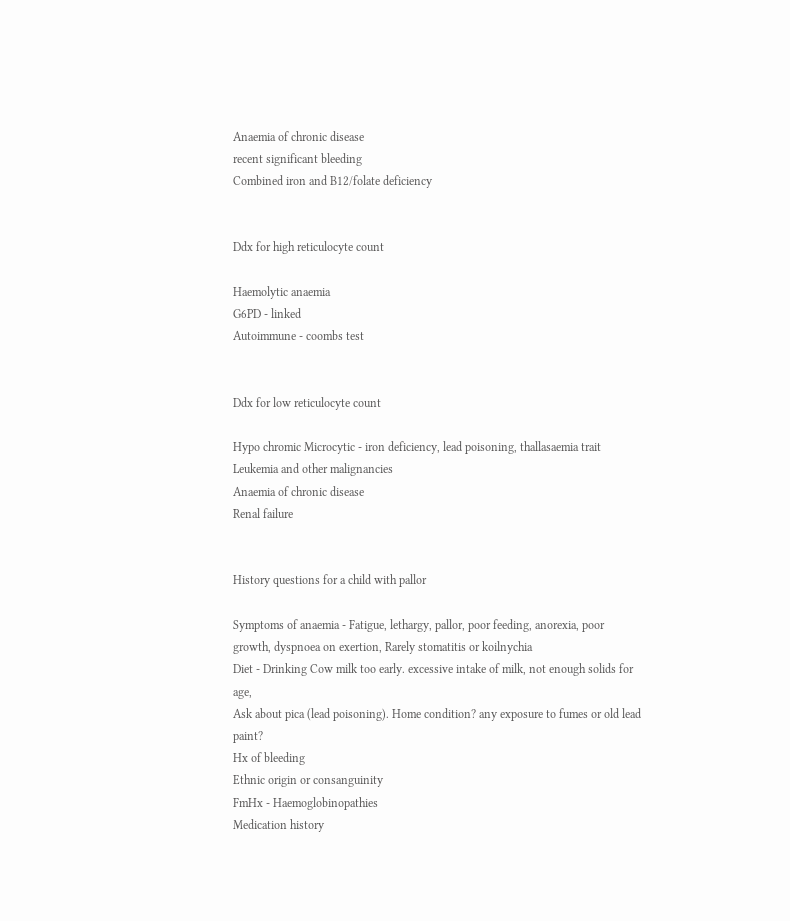Anaemia of chronic disease
recent significant bleeding
Combined iron and B12/folate deficiency


Ddx for high reticulocyte count

Haemolytic anaemia
G6PD - linked
Autoimmune - coombs test


Ddx for low reticulocyte count

Hypo chromic Microcytic - iron deficiency, lead poisoning, thallasaemia trait
Leukemia and other malignancies
Anaemia of chronic disease
Renal failure


History questions for a child with pallor

Symptoms of anaemia - Fatigue, lethargy, pallor, poor feeding, anorexia, poor growth, dyspnoea on exertion, Rarely stomatitis or koilnychia
Diet - Drinking Cow milk too early. excessive intake of milk, not enough solids for age,
Ask about pica (lead poisoning). Home condition? any exposure to fumes or old lead paint?
Hx of bleeding
Ethnic origin or consanguinity
FmHx - Haemoglobinopathies
Medication history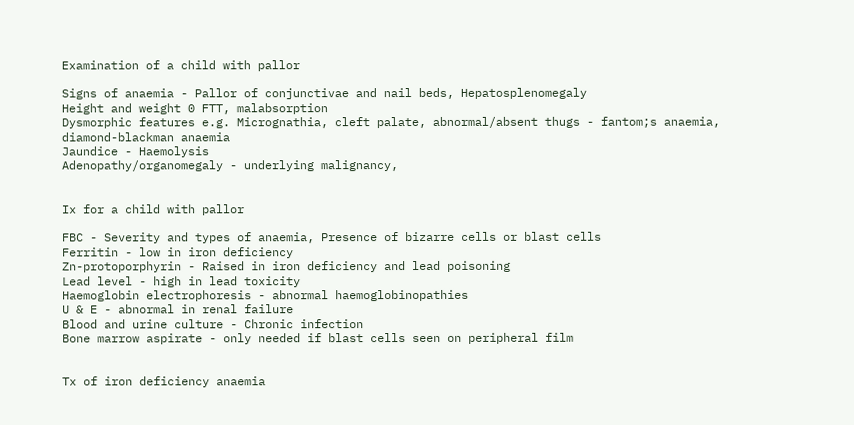Examination of a child with pallor

Signs of anaemia - Pallor of conjunctivae and nail beds, Hepatosplenomegaly
Height and weight 0 FTT, malabsorption
Dysmorphic features e.g. Micrognathia, cleft palate, abnormal/absent thugs - fantom;s anaemia, diamond-blackman anaemia
Jaundice - Haemolysis
Adenopathy/organomegaly - underlying malignancy,


Ix for a child with pallor

FBC - Severity and types of anaemia, Presence of bizarre cells or blast cells
Ferritin - low in iron deficiency
Zn-protoporphyrin - Raised in iron deficiency and lead poisoning
Lead level - high in lead toxicity
Haemoglobin electrophoresis - abnormal haemoglobinopathies
U & E - abnormal in renal failure
Blood and urine culture - Chronic infection
Bone marrow aspirate - only needed if blast cells seen on peripheral film


Tx of iron deficiency anaemia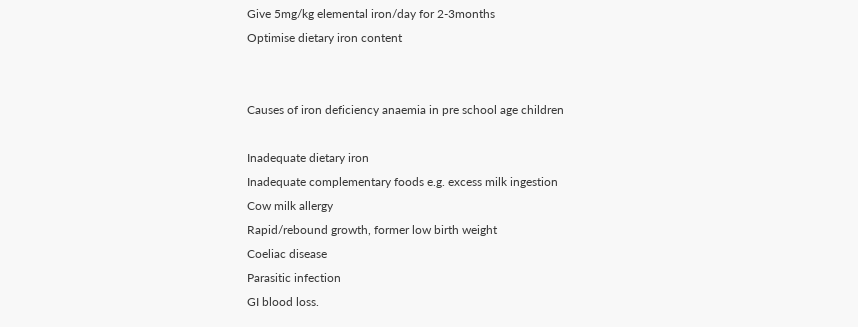Give 5mg/kg elemental iron/day for 2-3months
Optimise dietary iron content


Causes of iron deficiency anaemia in pre school age children

Inadequate dietary iron
Inadequate complementary foods e.g. excess milk ingestion
Cow milk allergy
Rapid/rebound growth, former low birth weight
Coeliac disease
Parasitic infection
GI blood loss.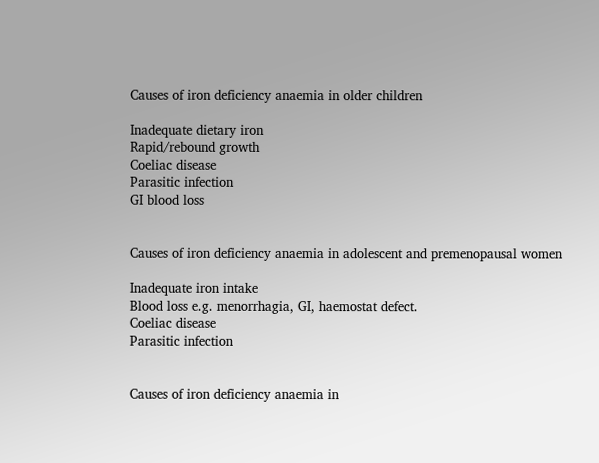Causes of iron deficiency anaemia in older children

Inadequate dietary iron
Rapid/rebound growth
Coeliac disease
Parasitic infection
GI blood loss


Causes of iron deficiency anaemia in adolescent and premenopausal women

Inadequate iron intake
Blood loss e.g. menorrhagia, GI, haemostat defect.
Coeliac disease
Parasitic infection


Causes of iron deficiency anaemia in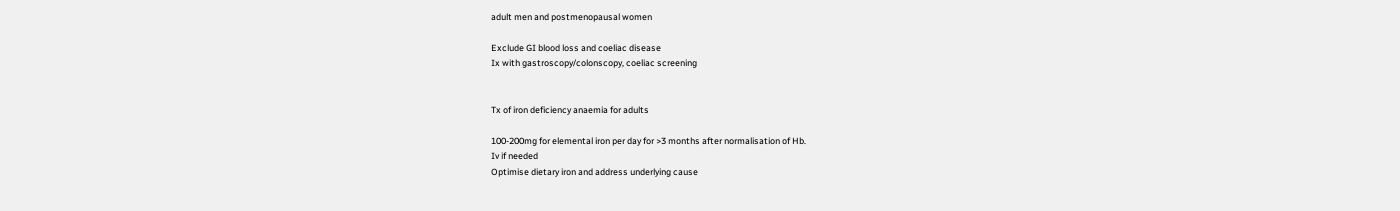adult men and postmenopausal women

Exclude GI blood loss and coeliac disease
Ix with gastroscopy/colonscopy, coeliac screening


Tx of iron deficiency anaemia for adults

100-200mg for elemental iron per day for >3 months after normalisation of Hb.
Iv if needed
Optimise dietary iron and address underlying cause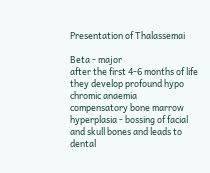Presentation of Thalassemai

Beta - major
after the first 4-6 months of life they develop profound hypo chromic anaemia
compensatory bone marrow hyperplasia - bossing of facial and skull bones and leads to dental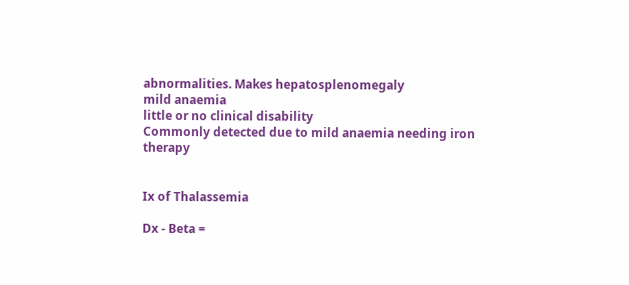abnormalities. Makes hepatosplenomegaly
mild anaemia
little or no clinical disability
Commonly detected due to mild anaemia needing iron therapy


Ix of Thalassemia

Dx - Beta =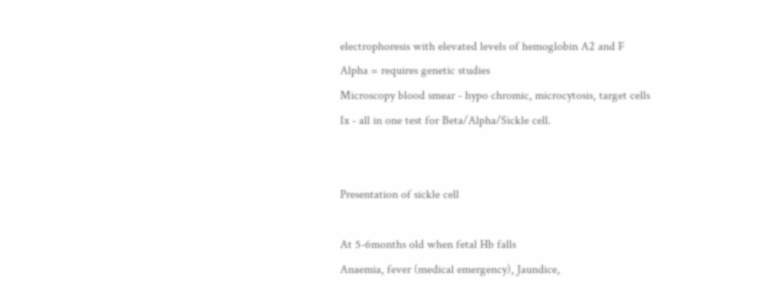electrophoresis with elevated levels of hemoglobin A2 and F
Alpha = requires genetic studies
Microscopy blood smear - hypo chromic, microcytosis, target cells
Ix - all in one test for Beta/Alpha/Sickle cell.


Presentation of sickle cell

At 5-6months old when fetal Hb falls
Anaemia, fever (medical emergency), Jaundice,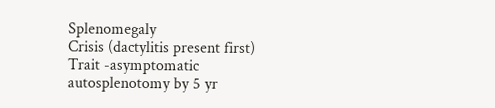Splenomegaly
Crisis (dactylitis present first)
Trait -asymptomatic
autosplenotomy by 5 yr